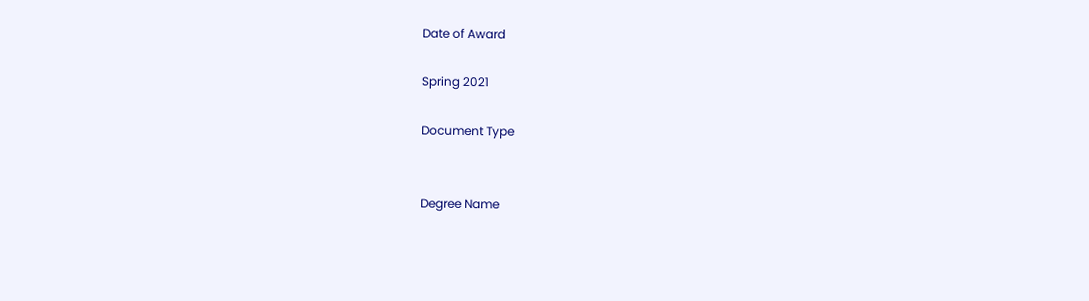Date of Award

Spring 2021

Document Type


Degree Name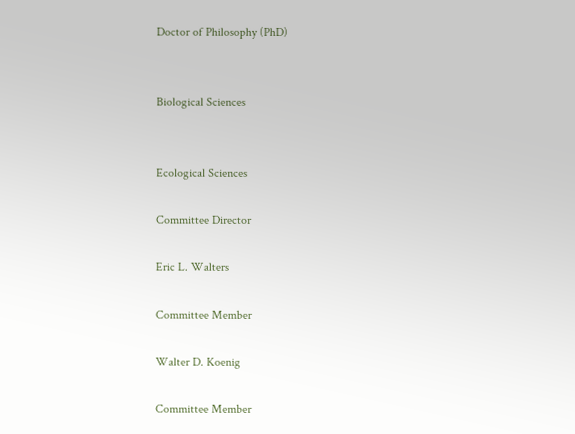Doctor of Philosophy (PhD)


Biological Sciences


Ecological Sciences

Committee Director

Eric L. Walters

Committee Member

Walter D. Koenig

Committee Member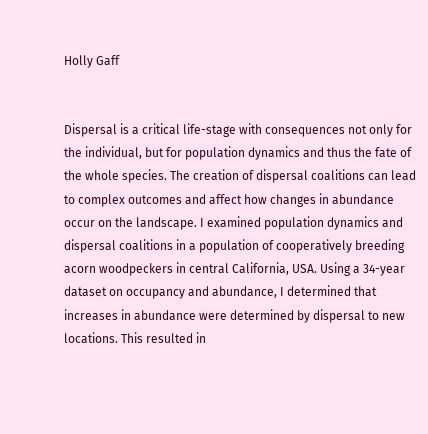Holly Gaff


Dispersal is a critical life-stage with consequences not only for the individual, but for population dynamics and thus the fate of the whole species. The creation of dispersal coalitions can lead to complex outcomes and affect how changes in abundance occur on the landscape. I examined population dynamics and dispersal coalitions in a population of cooperatively breeding acorn woodpeckers in central California, USA. Using a 34-year dataset on occupancy and abundance, I determined that increases in abundance were determined by dispersal to new locations. This resulted in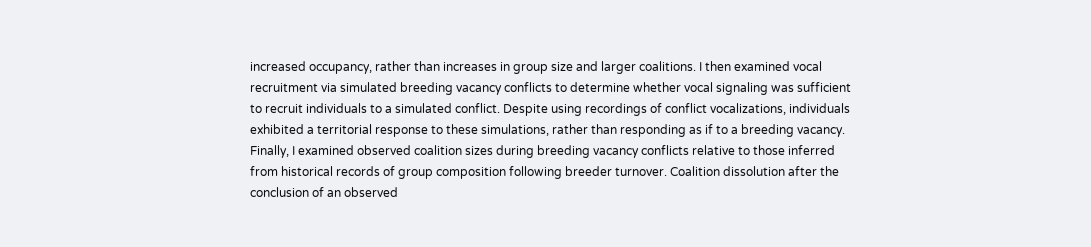increased occupancy, rather than increases in group size and larger coalitions. I then examined vocal recruitment via simulated breeding vacancy conflicts to determine whether vocal signaling was sufficient to recruit individuals to a simulated conflict. Despite using recordings of conflict vocalizations, individuals exhibited a territorial response to these simulations, rather than responding as if to a breeding vacancy. Finally, I examined observed coalition sizes during breeding vacancy conflicts relative to those inferred from historical records of group composition following breeder turnover. Coalition dissolution after the conclusion of an observed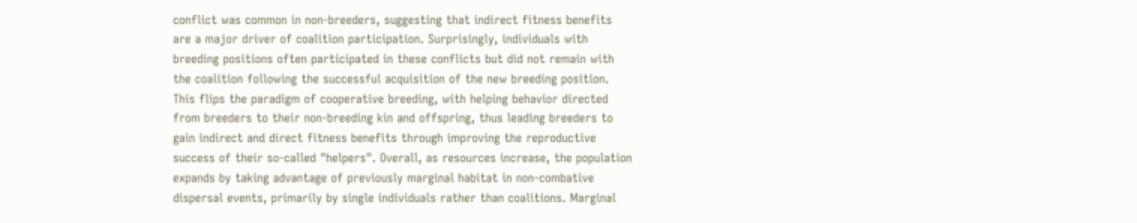conflict was common in non-breeders, suggesting that indirect fitness benefits are a major driver of coalition participation. Surprisingly, individuals with breeding positions often participated in these conflicts but did not remain with the coalition following the successful acquisition of the new breeding position. This flips the paradigm of cooperative breeding, with helping behavior directed from breeders to their non-breeding kin and offspring, thus leading breeders to gain indirect and direct fitness benefits through improving the reproductive success of their so-called "helpers". Overall, as resources increase, the population expands by taking advantage of previously marginal habitat in non-combative dispersal events, primarily by single individuals rather than coalitions. Marginal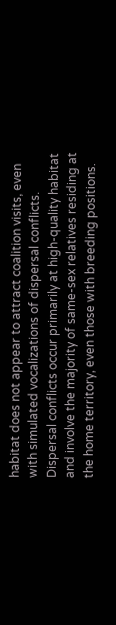habitat does not appear to attract coalition visits, even with simulated vocalizations of dispersal conflicts. Dispersal conflicts occur primarily at high-quality habitat and involve the majority of same-sex relatives residing at the home territory, even those with breeding positions.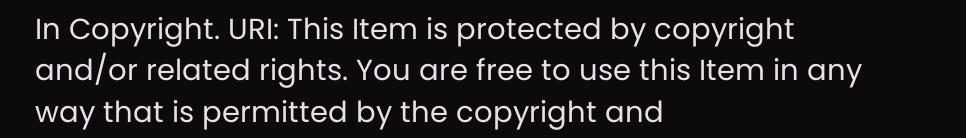In Copyright. URI: This Item is protected by copyright and/or related rights. You are free to use this Item in any way that is permitted by the copyright and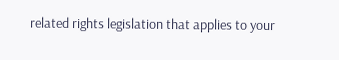related rights legislation that applies to your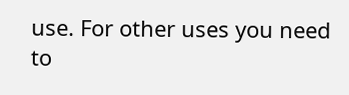use. For other uses you need to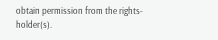obtain permission from the rights-holder(s).